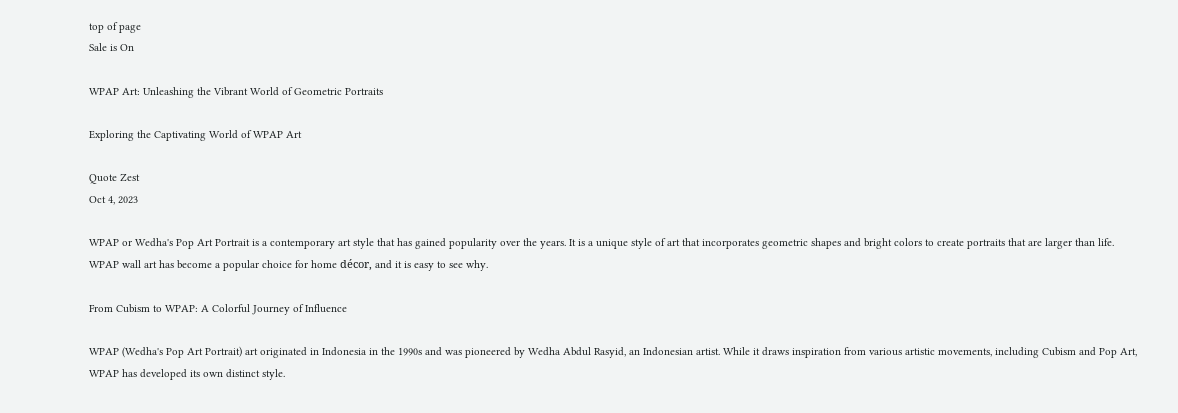top of page
Sale is On

WPAP Art: Unleashing the Vibrant World of Geometric Portraits

Exploring the Captivating World of WPAP Art

Quote Zest
Oct 4, 2023

WPAP or Wedha's Pop Art Portrait is a contemporary art style that has gained popularity over the years. It is a unique style of art that incorporates geometric shapes and bright colors to create portraits that are larger than life. WPAP wall art has become a popular choice for home décor, and it is easy to see why.

From Cubism to WPAP: A Colorful Journey of Influence

WPAP (Wedha's Pop Art Portrait) art originated in Indonesia in the 1990s and was pioneered by Wedha Abdul Rasyid, an Indonesian artist. While it draws inspiration from various artistic movements, including Cubism and Pop Art, WPAP has developed its own distinct style.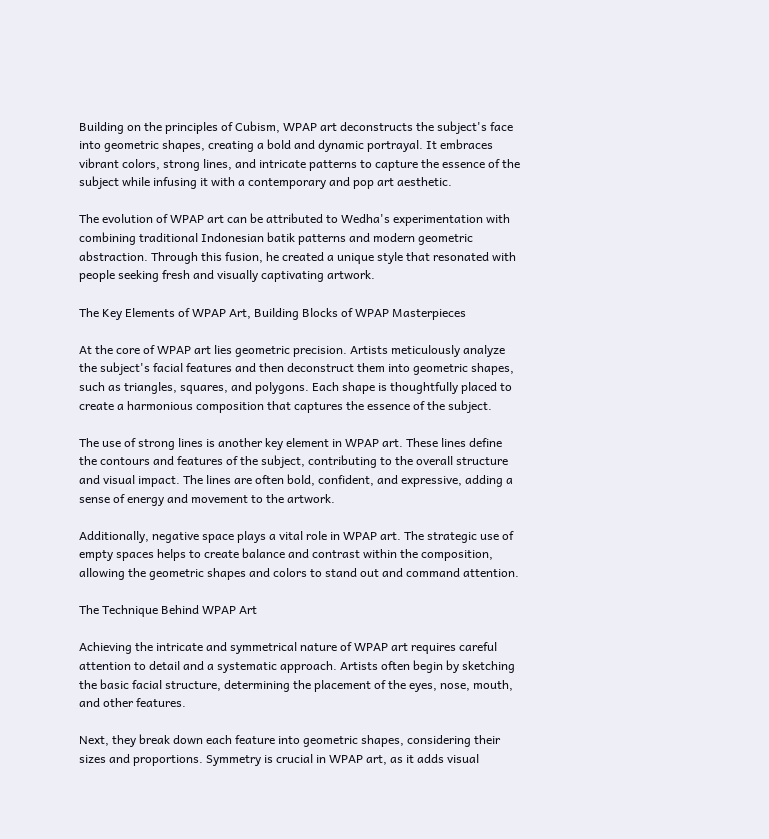Building on the principles of Cubism, WPAP art deconstructs the subject's face into geometric shapes, creating a bold and dynamic portrayal. It embraces vibrant colors, strong lines, and intricate patterns to capture the essence of the subject while infusing it with a contemporary and pop art aesthetic.

The evolution of WPAP art can be attributed to Wedha's experimentation with combining traditional Indonesian batik patterns and modern geometric abstraction. Through this fusion, he created a unique style that resonated with people seeking fresh and visually captivating artwork.

The Key Elements of WPAP Art, Building Blocks of WPAP Masterpieces

At the core of WPAP art lies geometric precision. Artists meticulously analyze the subject's facial features and then deconstruct them into geometric shapes, such as triangles, squares, and polygons. Each shape is thoughtfully placed to create a harmonious composition that captures the essence of the subject.

The use of strong lines is another key element in WPAP art. These lines define the contours and features of the subject, contributing to the overall structure and visual impact. The lines are often bold, confident, and expressive, adding a sense of energy and movement to the artwork.

Additionally, negative space plays a vital role in WPAP art. The strategic use of empty spaces helps to create balance and contrast within the composition, allowing the geometric shapes and colors to stand out and command attention.

The Technique Behind WPAP Art

Achieving the intricate and symmetrical nature of WPAP art requires careful attention to detail and a systematic approach. Artists often begin by sketching the basic facial structure, determining the placement of the eyes, nose, mouth, and other features.

Next, they break down each feature into geometric shapes, considering their sizes and proportions. Symmetry is crucial in WPAP art, as it adds visual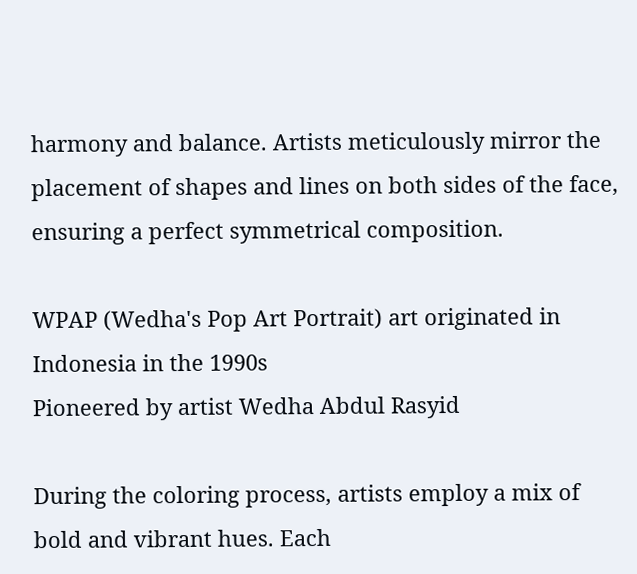harmony and balance. Artists meticulously mirror the placement of shapes and lines on both sides of the face, ensuring a perfect symmetrical composition.

WPAP (Wedha's Pop Art Portrait) art originated in Indonesia in the 1990s
Pioneered by artist Wedha Abdul Rasyid

During the coloring process, artists employ a mix of bold and vibrant hues. Each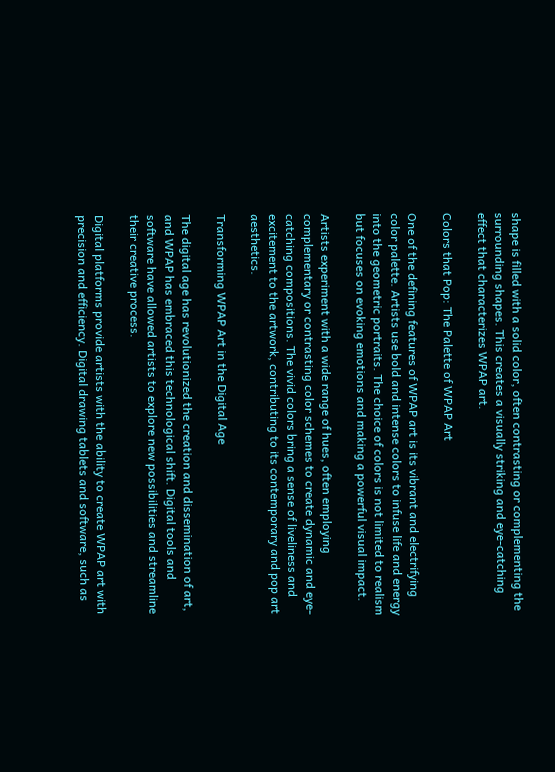shape is filled with a solid color, often contrasting or complementing the surrounding shapes. This creates a visually striking and eye-catching effect that characterizes WPAP art.

Colors that Pop: The Palette of WPAP Art

One of the defining features of WPAP art is its vibrant and electrifying color palette. Artists use bold and intense colors to infuse life and energy into the geometric portraits. The choice of colors is not limited to realism but focuses on evoking emotions and making a powerful visual impact.

Artists experiment with a wide range of hues, often employing complementary or contrasting color schemes to create dynamic and eye-catching compositions. The vivid colors bring a sense of liveliness and excitement to the artwork, contributing to its contemporary and pop art aesthetics.

Transforming WPAP Art in the Digital Age

The digital age has revolutionized the creation and dissemination of art, and WPAP has embraced this technological shift. Digital tools and software have allowed artists to explore new possibilities and streamline their creative process.

Digital platforms provide artists with the ability to create WPAP art with precision and efficiency. Digital drawing tablets and software, such as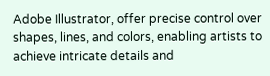Adobe Illustrator, offer precise control over shapes, lines, and colors, enabling artists to achieve intricate details and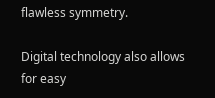flawless symmetry.

Digital technology also allows for easy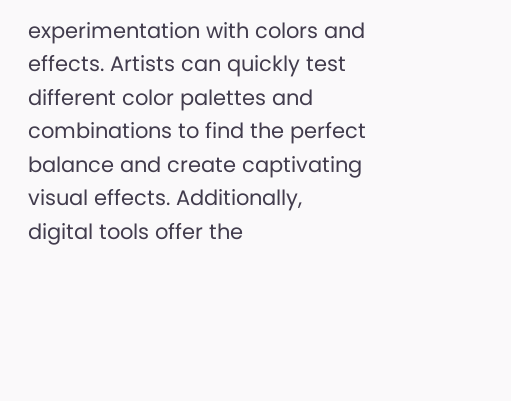experimentation with colors and effects. Artists can quickly test different color palettes and combinations to find the perfect balance and create captivating visual effects. Additionally, digital tools offer the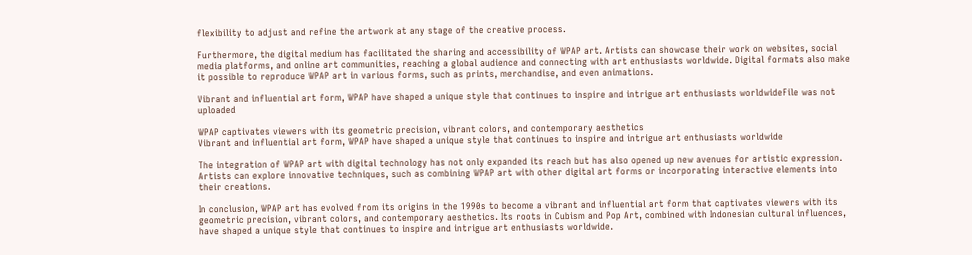flexibility to adjust and refine the artwork at any stage of the creative process.

Furthermore, the digital medium has facilitated the sharing and accessibility of WPAP art. Artists can showcase their work on websites, social media platforms, and online art communities, reaching a global audience and connecting with art enthusiasts worldwide. Digital formats also make it possible to reproduce WPAP art in various forms, such as prints, merchandise, and even animations.

Vibrant and influential art form, WPAP have shaped a unique style that continues to inspire and intrigue art enthusiasts worldwideFile was not uploaded

WPAP captivates viewers with its geometric precision, vibrant colors, and contemporary aesthetics
Vibrant and influential art form, WPAP have shaped a unique style that continues to inspire and intrigue art enthusiasts worldwide

The integration of WPAP art with digital technology has not only expanded its reach but has also opened up new avenues for artistic expression. Artists can explore innovative techniques, such as combining WPAP art with other digital art forms or incorporating interactive elements into their creations.

In conclusion, WPAP art has evolved from its origins in the 1990s to become a vibrant and influential art form that captivates viewers with its geometric precision, vibrant colors, and contemporary aesthetics. Its roots in Cubism and Pop Art, combined with Indonesian cultural influences, have shaped a unique style that continues to inspire and intrigue art enthusiasts worldwide.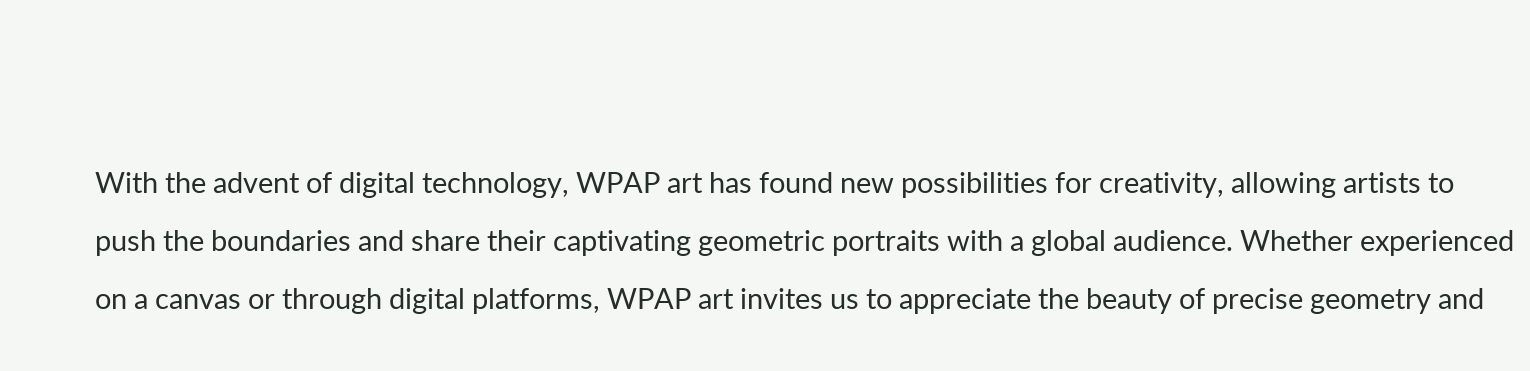With the advent of digital technology, WPAP art has found new possibilities for creativity, allowing artists to push the boundaries and share their captivating geometric portraits with a global audience. Whether experienced on a canvas or through digital platforms, WPAP art invites us to appreciate the beauty of precise geometry and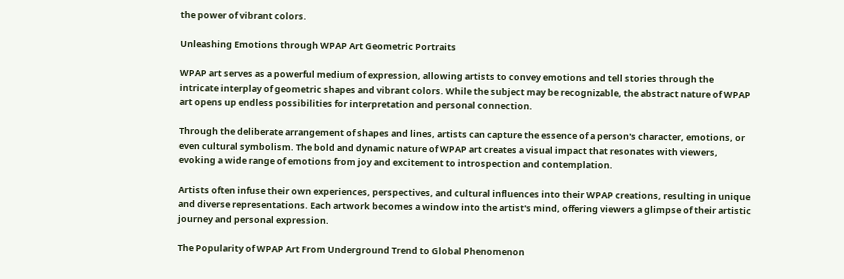the power of vibrant colors.

Unleashing Emotions through WPAP Art Geometric Portraits

WPAP art serves as a powerful medium of expression, allowing artists to convey emotions and tell stories through the intricate interplay of geometric shapes and vibrant colors. While the subject may be recognizable, the abstract nature of WPAP art opens up endless possibilities for interpretation and personal connection.

Through the deliberate arrangement of shapes and lines, artists can capture the essence of a person's character, emotions, or even cultural symbolism. The bold and dynamic nature of WPAP art creates a visual impact that resonates with viewers, evoking a wide range of emotions from joy and excitement to introspection and contemplation.

Artists often infuse their own experiences, perspectives, and cultural influences into their WPAP creations, resulting in unique and diverse representations. Each artwork becomes a window into the artist's mind, offering viewers a glimpse of their artistic journey and personal expression.

The Popularity of WPAP Art From Underground Trend to Global Phenomenon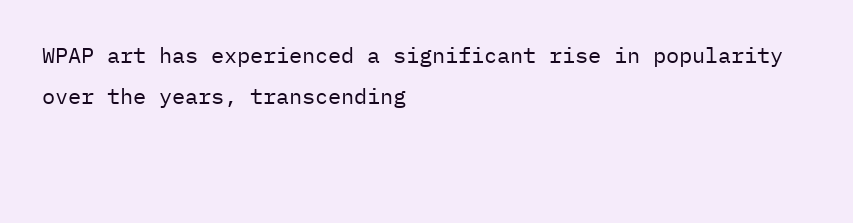WPAP art has experienced a significant rise in popularity over the years, transcending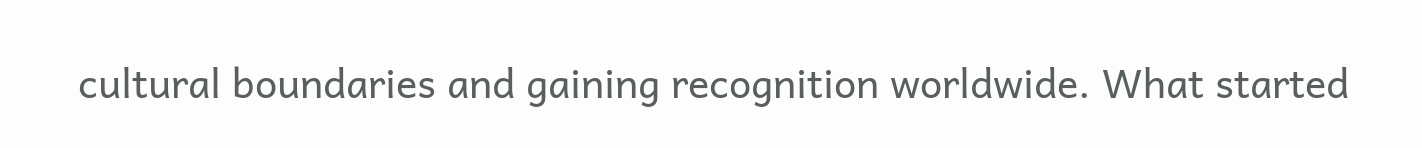cultural boundaries and gaining recognition worldwide. What started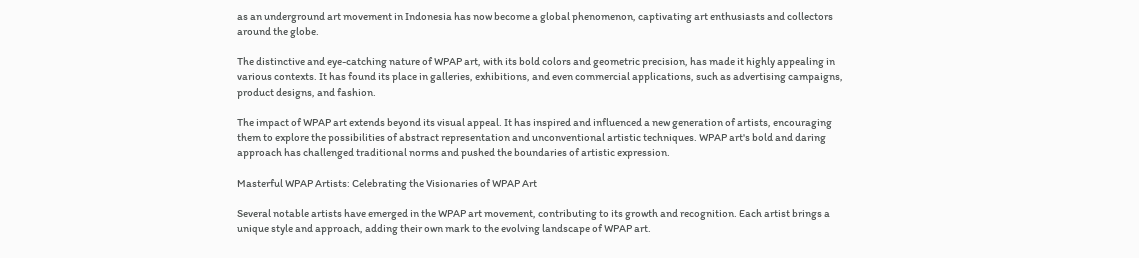as an underground art movement in Indonesia has now become a global phenomenon, captivating art enthusiasts and collectors around the globe.

The distinctive and eye-catching nature of WPAP art, with its bold colors and geometric precision, has made it highly appealing in various contexts. It has found its place in galleries, exhibitions, and even commercial applications, such as advertising campaigns, product designs, and fashion.

The impact of WPAP art extends beyond its visual appeal. It has inspired and influenced a new generation of artists, encouraging them to explore the possibilities of abstract representation and unconventional artistic techniques. WPAP art's bold and daring approach has challenged traditional norms and pushed the boundaries of artistic expression.

Masterful WPAP Artists: Celebrating the Visionaries of WPAP Art

Several notable artists have emerged in the WPAP art movement, contributing to its growth and recognition. Each artist brings a unique style and approach, adding their own mark to the evolving landscape of WPAP art.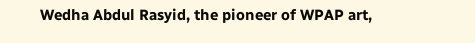Wedha Abdul Rasyid, the pioneer of WPAP art,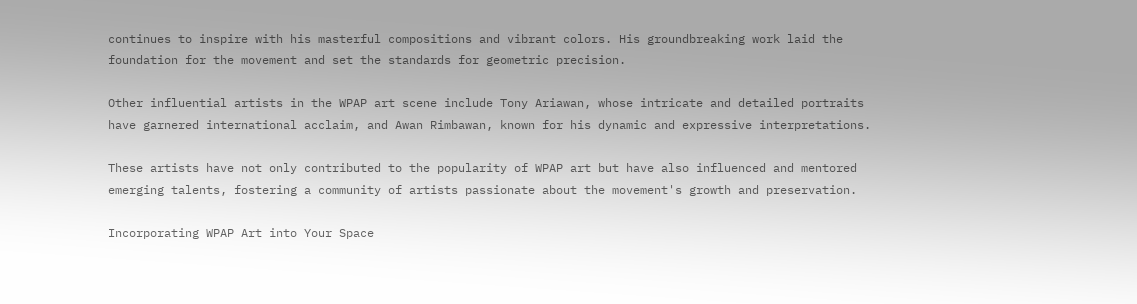continues to inspire with his masterful compositions and vibrant colors. His groundbreaking work laid the foundation for the movement and set the standards for geometric precision.

Other influential artists in the WPAP art scene include Tony Ariawan, whose intricate and detailed portraits have garnered international acclaim, and Awan Rimbawan, known for his dynamic and expressive interpretations.

These artists have not only contributed to the popularity of WPAP art but have also influenced and mentored emerging talents, fostering a community of artists passionate about the movement's growth and preservation.

Incorporating WPAP Art into Your Space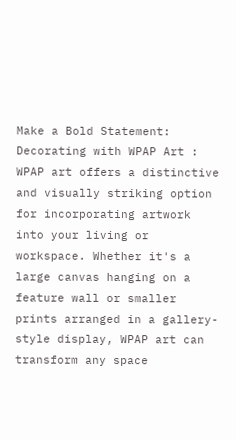Make a Bold Statement: Decorating with WPAP Art : WPAP art offers a distinctive and visually striking option for incorporating artwork into your living or workspace. Whether it's a large canvas hanging on a feature wall or smaller prints arranged in a gallery-style display, WPAP art can transform any space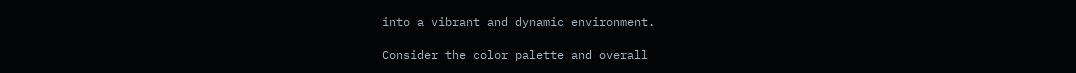into a vibrant and dynamic environment.

Consider the color palette and overall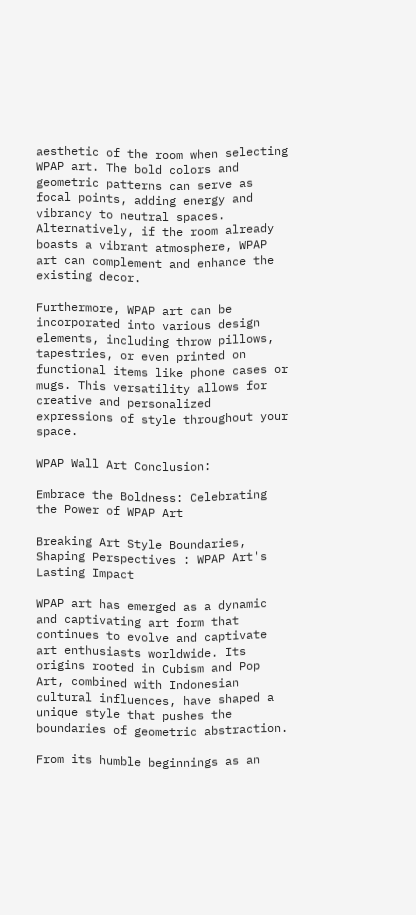aesthetic of the room when selecting WPAP art. The bold colors and geometric patterns can serve as focal points, adding energy and vibrancy to neutral spaces. Alternatively, if the room already boasts a vibrant atmosphere, WPAP art can complement and enhance the existing decor.

Furthermore, WPAP art can be incorporated into various design elements, including throw pillows, tapestries, or even printed on functional items like phone cases or mugs. This versatility allows for creative and personalized expressions of style throughout your space.

WPAP Wall Art Conclusion:

Embrace the Boldness: Celebrating the Power of WPAP Art

Breaking Art Style Boundaries, Shaping Perspectives : WPAP Art's Lasting Impact

WPAP art has emerged as a dynamic and captivating art form that continues to evolve and captivate art enthusiasts worldwide. Its origins rooted in Cubism and Pop Art, combined with Indonesian cultural influences, have shaped a unique style that pushes the boundaries of geometric abstraction.

From its humble beginnings as an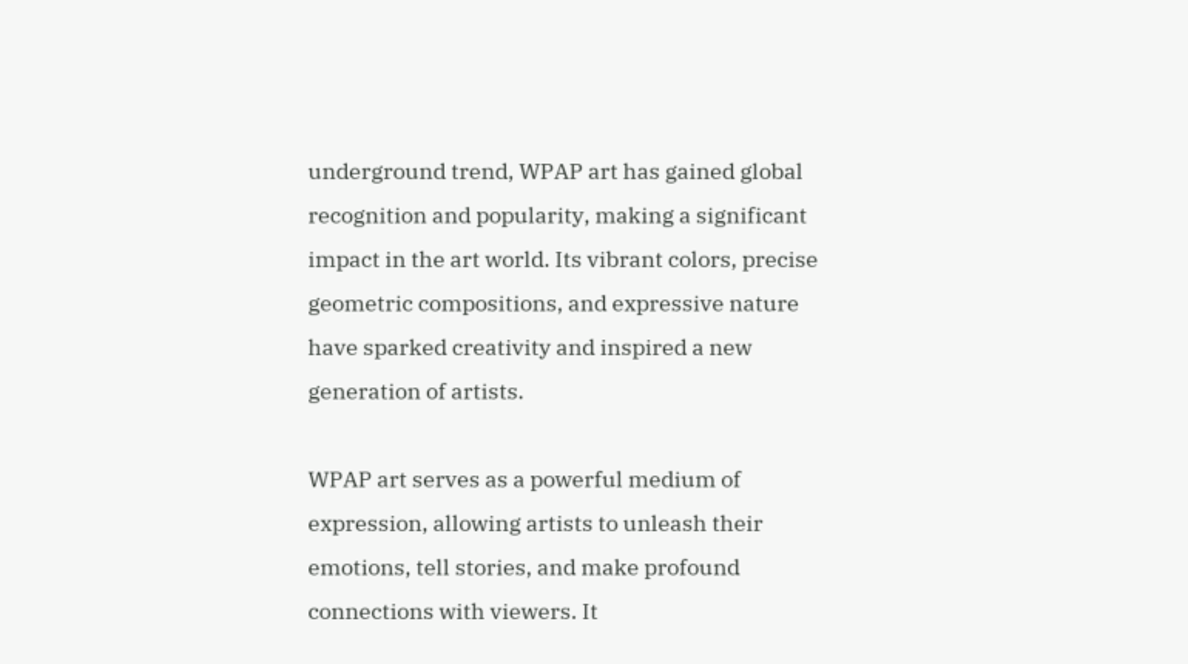underground trend, WPAP art has gained global recognition and popularity, making a significant impact in the art world. Its vibrant colors, precise geometric compositions, and expressive nature have sparked creativity and inspired a new generation of artists.

WPAP art serves as a powerful medium of expression, allowing artists to unleash their emotions, tell stories, and make profound connections with viewers. It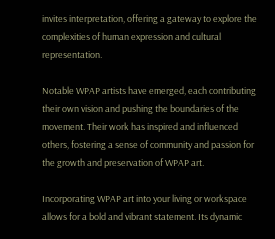invites interpretation, offering a gateway to explore the complexities of human expression and cultural representation.

Notable WPAP artists have emerged, each contributing their own vision and pushing the boundaries of the movement. Their work has inspired and influenced others, fostering a sense of community and passion for the growth and preservation of WPAP art.

Incorporating WPAP art into your living or workspace allows for a bold and vibrant statement. Its dynamic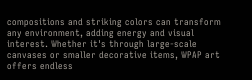compositions and striking colors can transform any environment, adding energy and visual interest. Whether it's through large-scale canvases or smaller decorative items, WPAP art offers endless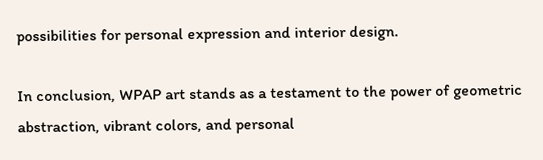possibilities for personal expression and interior design.

In conclusion, WPAP art stands as a testament to the power of geometric abstraction, vibrant colors, and personal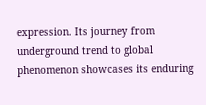expression. Its journey from underground trend to global phenomenon showcases its enduring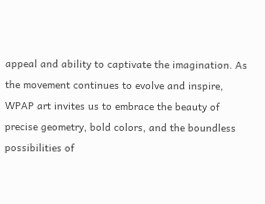appeal and ability to captivate the imagination. As the movement continues to evolve and inspire, WPAP art invites us to embrace the beauty of precise geometry, bold colors, and the boundless possibilities of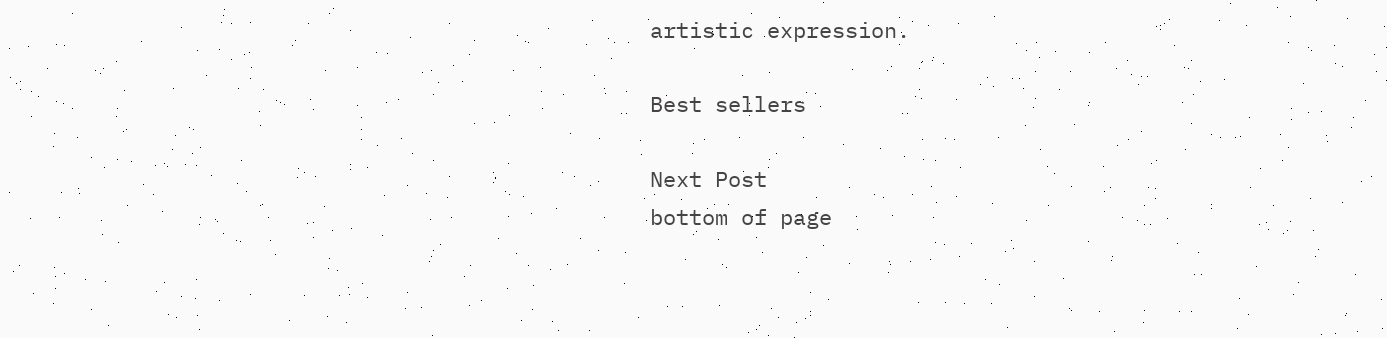artistic expression.

Best sellers

Next Post
bottom of page